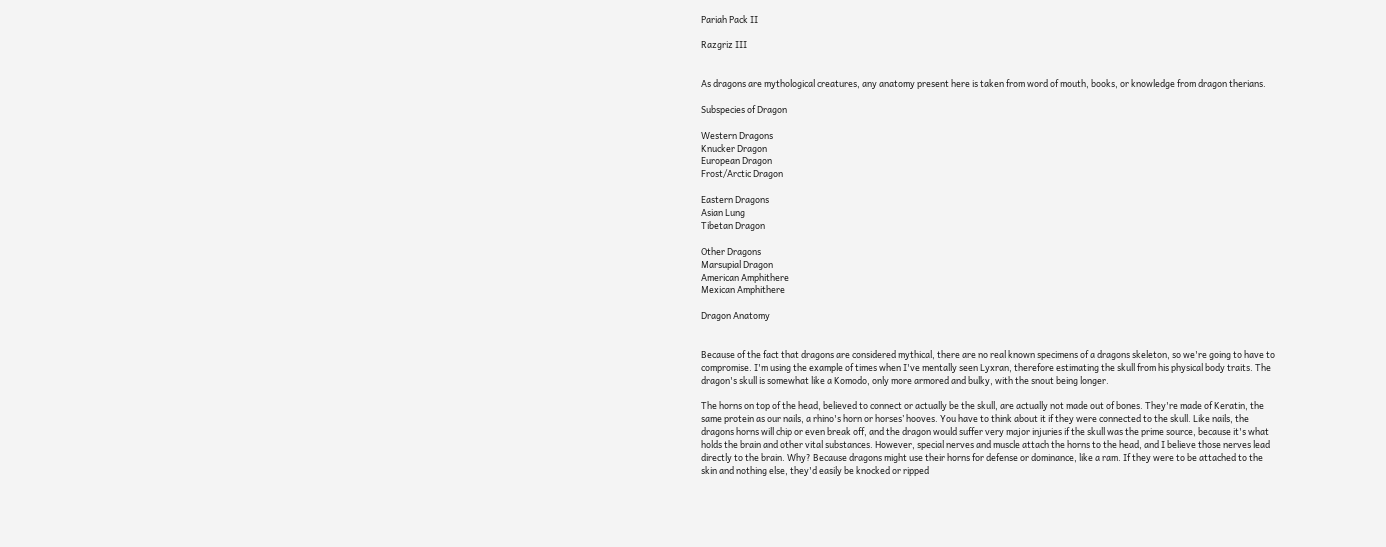Pariah Pack II

Razgriz III


As dragons are mythological creatures, any anatomy present here is taken from word of mouth, books, or knowledge from dragon therians.

Subspecies of Dragon

Western Dragons
Knucker Dragon
European Dragon
Frost/Arctic Dragon

Eastern Dragons
Asian Lung
Tibetan Dragon

Other Dragons
Marsupial Dragon
American Amphithere
Mexican Amphithere

Dragon Anatomy


Because of the fact that dragons are considered mythical, there are no real known specimens of a dragons skeleton, so we're going to have to compromise. I'm using the example of times when I've mentally seen Lyxran, therefore estimating the skull from his physical body traits. The dragon's skull is somewhat like a Komodo, only more armored and bulky, with the snout being longer.

The horns on top of the head, believed to connect or actually be the skull, are actually not made out of bones. They're made of Keratin, the same protein as our nails, a rhino's horn or horses’ hooves. You have to think about it if they were connected to the skull. Like nails, the dragons horns will chip or even break off, and the dragon would suffer very major injuries if the skull was the prime source, because it's what holds the brain and other vital substances. However, special nerves and muscle attach the horns to the head, and I believe those nerves lead directly to the brain. Why? Because dragons might use their horns for defense or dominance, like a ram. If they were to be attached to the skin and nothing else, they'd easily be knocked or ripped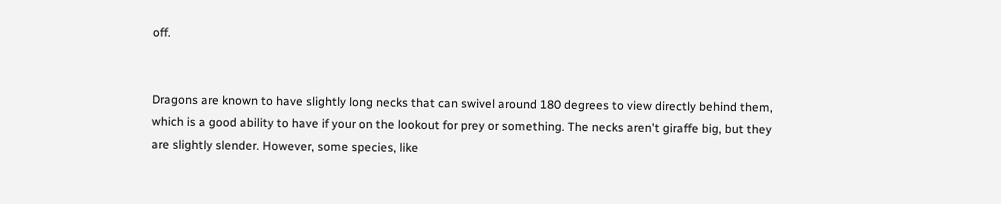off.


Dragons are known to have slightly long necks that can swivel around 180 degrees to view directly behind them, which is a good ability to have if your on the lookout for prey or something. The necks aren't giraffe big, but they are slightly slender. However, some species, like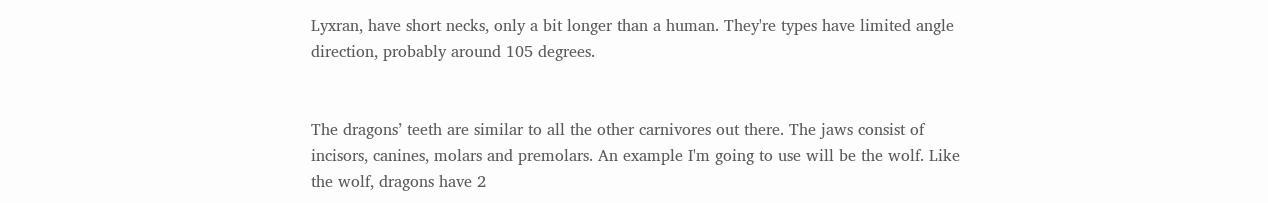Lyxran, have short necks, only a bit longer than a human. They're types have limited angle direction, probably around 105 degrees.


The dragons’ teeth are similar to all the other carnivores out there. The jaws consist of incisors, canines, molars and premolars. An example I'm going to use will be the wolf. Like the wolf, dragons have 2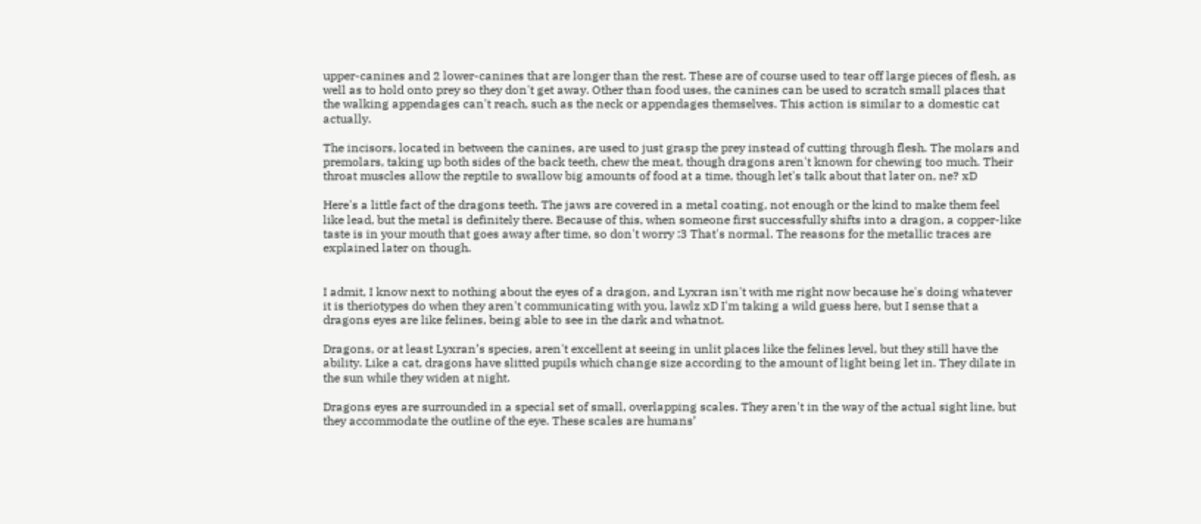upper-canines and 2 lower-canines that are longer than the rest. These are of course used to tear off large pieces of flesh, as well as to hold onto prey so they don't get away. Other than food uses, the canines can be used to scratch small places that the walking appendages can't reach, such as the neck or appendages themselves. This action is similar to a domestic cat actually.

The incisors, located in between the canines, are used to just grasp the prey instead of cutting through flesh. The molars and premolars, taking up both sides of the back teeth, chew the meat, though dragons aren't known for chewing too much. Their throat muscles allow the reptile to swallow big amounts of food at a time, though let's talk about that later on, ne? xD

Here's a little fact of the dragons teeth. The jaws are covered in a metal coating, not enough or the kind to make them feel like lead, but the metal is definitely there. Because of this, when someone first successfully shifts into a dragon, a copper-like taste is in your mouth that goes away after time, so don't worry :3 That's normal. The reasons for the metallic traces are explained later on though.


I admit, I know next to nothing about the eyes of a dragon, and Lyxran isn't with me right now because he's doing whatever it is theriotypes do when they aren't communicating with you, lawlz xD I'm taking a wild guess here, but I sense that a dragons eyes are like felines, being able to see in the dark and whatnot.

Dragons, or at least Lyxran’s species, aren't excellent at seeing in unlit places like the felines level, but they still have the ability. Like a cat, dragons have slitted pupils which change size according to the amount of light being let in. They dilate in the sun while they widen at night.

Dragons eyes are surrounded in a special set of small, overlapping scales. They aren't in the way of the actual sight line, but they accommodate the outline of the eye. These scales are humans’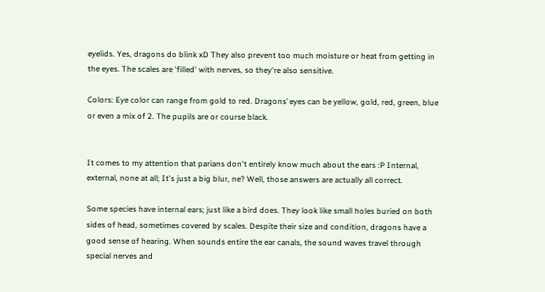eyelids. Yes, dragons do blink xD They also prevent too much moisture or heat from getting in the eyes. The scales are 'filled' with nerves, so they're also sensitive.

Colors: Eye color can range from gold to red. Dragons’ eyes can be yellow, gold, red, green, blue or even a mix of 2. The pupils are or course black.


It comes to my attention that parians don't entirely know much about the ears :P Internal, external, none at all; It's just a big blur, ne? Well, those answers are actually all correct.

Some species have internal ears; just like a bird does. They look like small holes buried on both sides of head, sometimes covered by scales. Despite their size and condition, dragons have a good sense of hearing. When sounds entire the ear canals, the sound waves travel through special nerves and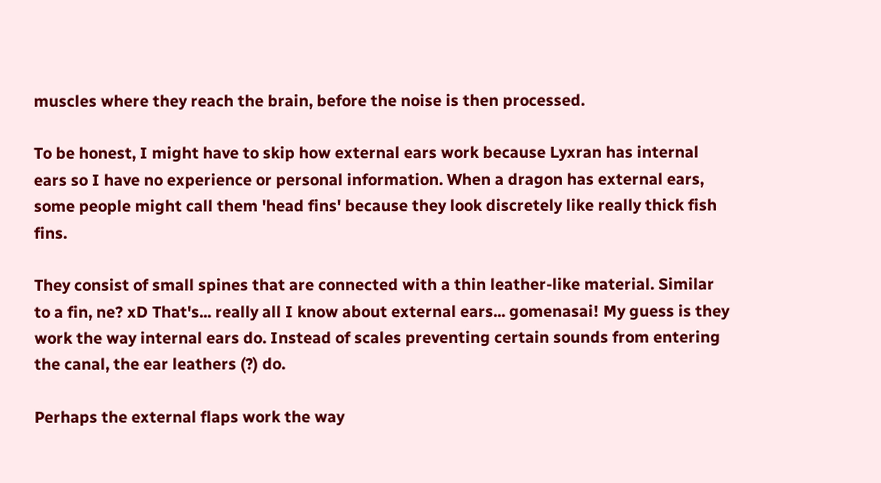muscles where they reach the brain, before the noise is then processed.

To be honest, I might have to skip how external ears work because Lyxran has internal ears so I have no experience or personal information. When a dragon has external ears, some people might call them 'head fins' because they look discretely like really thick fish fins.

They consist of small spines that are connected with a thin leather-like material. Similar to a fin, ne? xD That's... really all I know about external ears... gomenasai! My guess is they work the way internal ears do. Instead of scales preventing certain sounds from entering the canal, the ear leathers (?) do.

Perhaps the external flaps work the way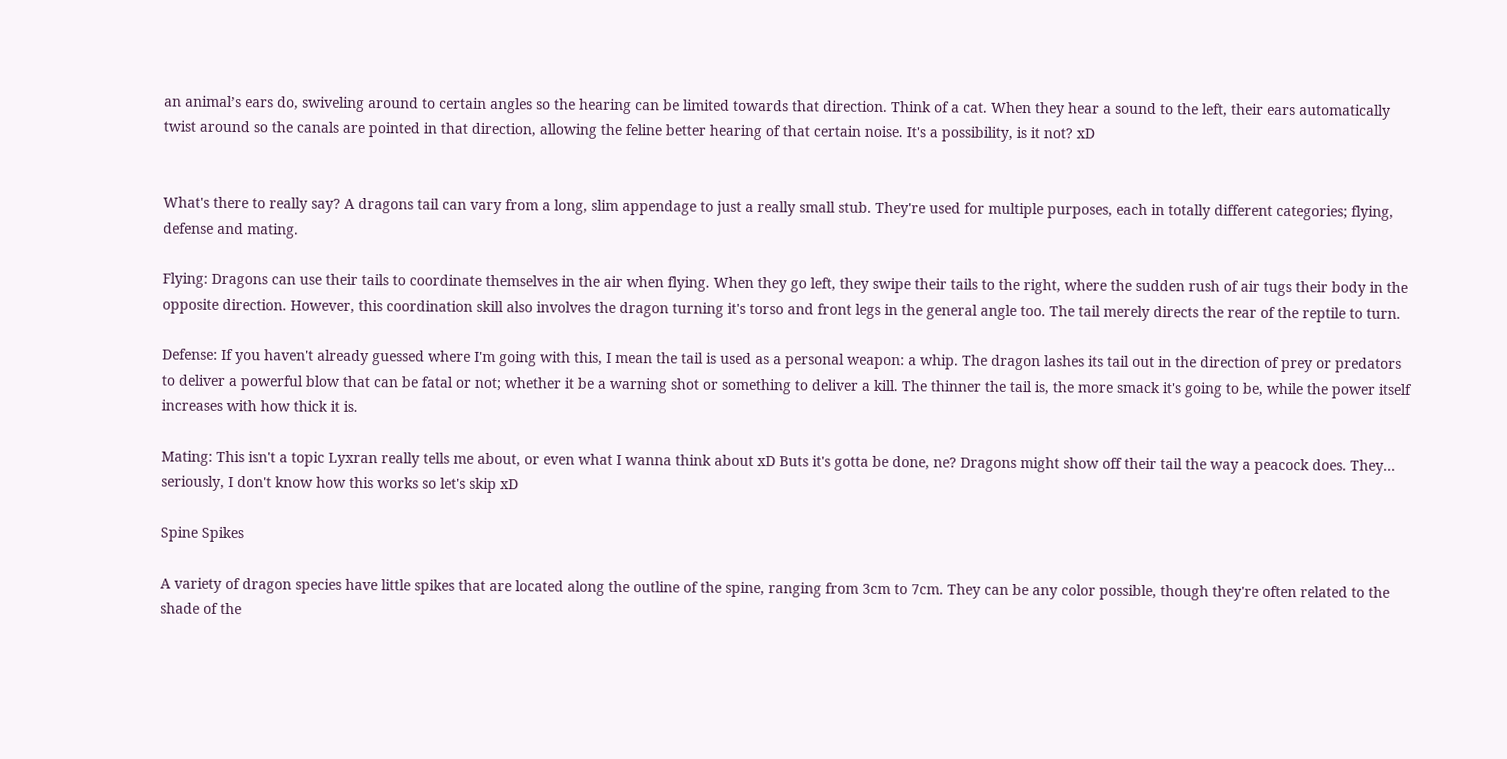an animal’s ears do, swiveling around to certain angles so the hearing can be limited towards that direction. Think of a cat. When they hear a sound to the left, their ears automatically twist around so the canals are pointed in that direction, allowing the feline better hearing of that certain noise. It's a possibility, is it not? xD


What's there to really say? A dragons tail can vary from a long, slim appendage to just a really small stub. They're used for multiple purposes, each in totally different categories; flying, defense and mating.

Flying: Dragons can use their tails to coordinate themselves in the air when flying. When they go left, they swipe their tails to the right, where the sudden rush of air tugs their body in the opposite direction. However, this coordination skill also involves the dragon turning it's torso and front legs in the general angle too. The tail merely directs the rear of the reptile to turn.

Defense: If you haven't already guessed where I'm going with this, I mean the tail is used as a personal weapon: a whip. The dragon lashes its tail out in the direction of prey or predators to deliver a powerful blow that can be fatal or not; whether it be a warning shot or something to deliver a kill. The thinner the tail is, the more smack it's going to be, while the power itself increases with how thick it is.

Mating: This isn't a topic Lyxran really tells me about, or even what I wanna think about xD Buts it's gotta be done, ne? Dragons might show off their tail the way a peacock does. They... seriously, I don't know how this works so let's skip xD

Spine Spikes

A variety of dragon species have little spikes that are located along the outline of the spine, ranging from 3cm to 7cm. They can be any color possible, though they're often related to the shade of the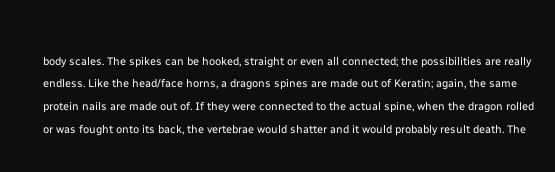body scales. The spikes can be hooked, straight or even all connected; the possibilities are really endless. Like the head/face horns, a dragons spines are made out of Keratin; again, the same protein nails are made out of. If they were connected to the actual spine, when the dragon rolled or was fought onto its back, the vertebrae would shatter and it would probably result death. The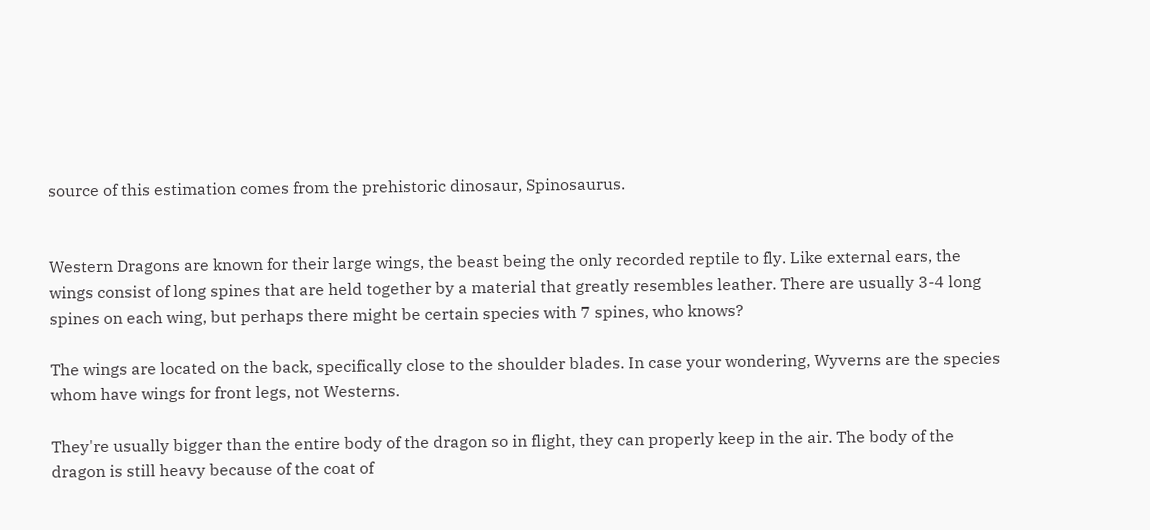source of this estimation comes from the prehistoric dinosaur, Spinosaurus.


Western Dragons are known for their large wings, the beast being the only recorded reptile to fly. Like external ears, the wings consist of long spines that are held together by a material that greatly resembles leather. There are usually 3-4 long spines on each wing, but perhaps there might be certain species with 7 spines, who knows?

The wings are located on the back, specifically close to the shoulder blades. In case your wondering, Wyverns are the species whom have wings for front legs, not Westerns.

They're usually bigger than the entire body of the dragon so in flight, they can properly keep in the air. The body of the dragon is still heavy because of the coat of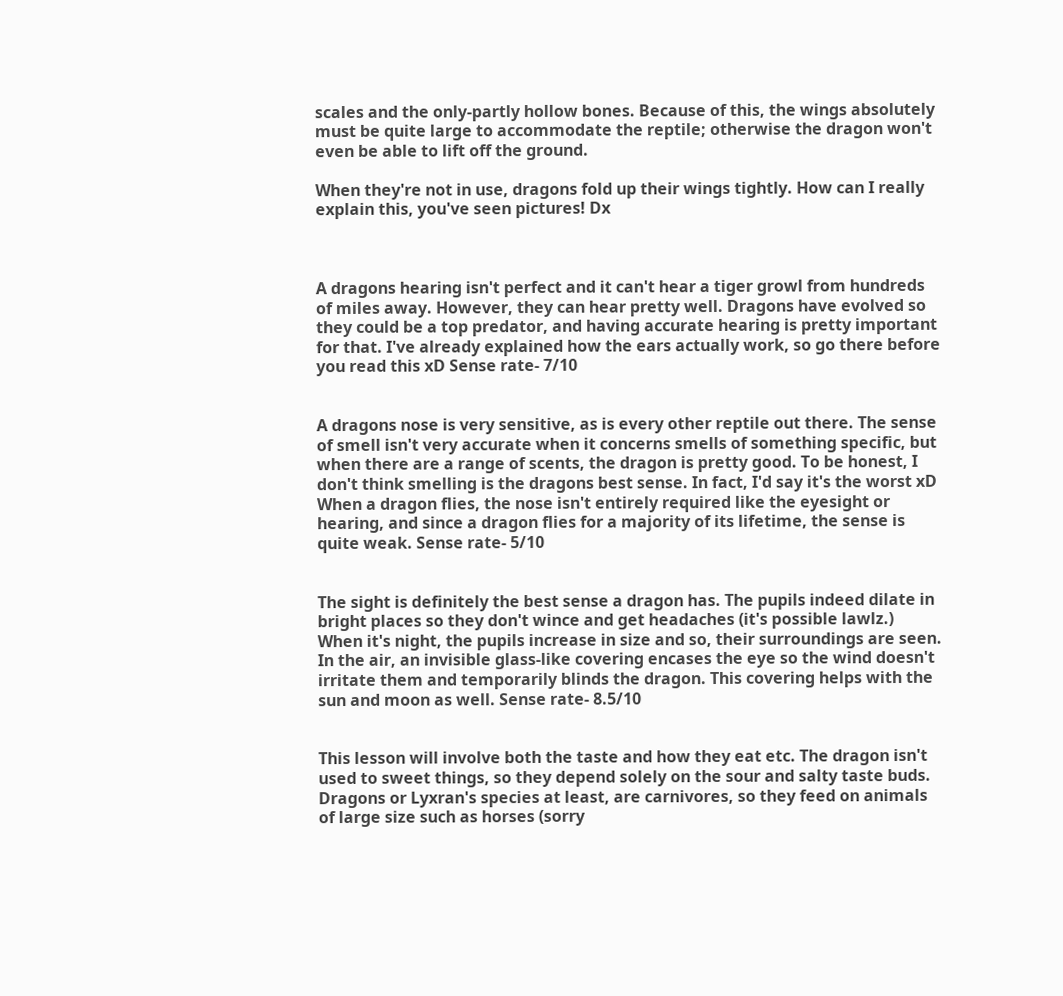scales and the only-partly hollow bones. Because of this, the wings absolutely must be quite large to accommodate the reptile; otherwise the dragon won't even be able to lift off the ground.

When they're not in use, dragons fold up their wings tightly. How can I really explain this, you've seen pictures! Dx



A dragons hearing isn't perfect and it can't hear a tiger growl from hundreds of miles away. However, they can hear pretty well. Dragons have evolved so they could be a top predator, and having accurate hearing is pretty important for that. I've already explained how the ears actually work, so go there before you read this xD Sense rate- 7/10


A dragons nose is very sensitive, as is every other reptile out there. The sense of smell isn't very accurate when it concerns smells of something specific, but when there are a range of scents, the dragon is pretty good. To be honest, I don't think smelling is the dragons best sense. In fact, I'd say it's the worst xD When a dragon flies, the nose isn't entirely required like the eyesight or hearing, and since a dragon flies for a majority of its lifetime, the sense is quite weak. Sense rate- 5/10


The sight is definitely the best sense a dragon has. The pupils indeed dilate in bright places so they don't wince and get headaches (it's possible lawlz.) When it's night, the pupils increase in size and so, their surroundings are seen. In the air, an invisible glass-like covering encases the eye so the wind doesn't irritate them and temporarily blinds the dragon. This covering helps with the sun and moon as well. Sense rate- 8.5/10


This lesson will involve both the taste and how they eat etc. The dragon isn't used to sweet things, so they depend solely on the sour and salty taste buds. Dragons or Lyxran's species at least, are carnivores, so they feed on animals of large size such as horses (sorry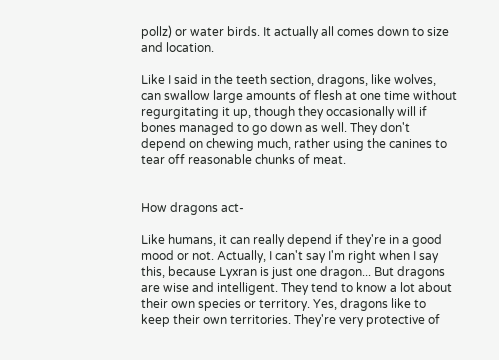pollz) or water birds. It actually all comes down to size and location.

Like I said in the teeth section, dragons, like wolves, can swallow large amounts of flesh at one time without regurgitating it up, though they occasionally will if bones managed to go down as well. They don't depend on chewing much, rather using the canines to tear off reasonable chunks of meat.


How dragons act-

Like humans, it can really depend if they're in a good mood or not. Actually, I can't say I'm right when I say this, because Lyxran is just one dragon... But dragons are wise and intelligent. They tend to know a lot about their own species or territory. Yes, dragons like to keep their own territories. They're very protective of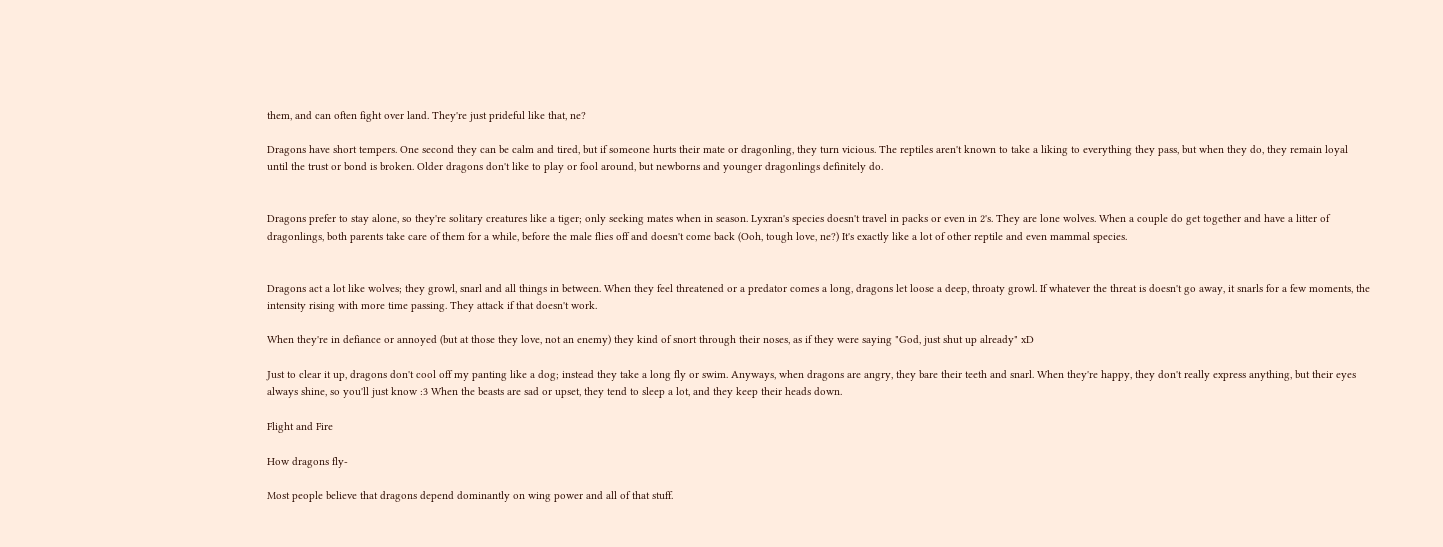them, and can often fight over land. They're just prideful like that, ne?

Dragons have short tempers. One second they can be calm and tired, but if someone hurts their mate or dragonling, they turn vicious. The reptiles aren't known to take a liking to everything they pass, but when they do, they remain loyal until the trust or bond is broken. Older dragons don't like to play or fool around, but newborns and younger dragonlings definitely do.


Dragons prefer to stay alone, so they're solitary creatures like a tiger; only seeking mates when in season. Lyxran's species doesn't travel in packs or even in 2's. They are lone wolves. When a couple do get together and have a litter of dragonlings, both parents take care of them for a while, before the male flies off and doesn't come back (Ooh, tough love, ne?) It's exactly like a lot of other reptile and even mammal species.


Dragons act a lot like wolves; they growl, snarl and all things in between. When they feel threatened or a predator comes a long, dragons let loose a deep, throaty growl. If whatever the threat is doesn't go away, it snarls for a few moments, the intensity rising with more time passing. They attack if that doesn't work.

When they're in defiance or annoyed (but at those they love, not an enemy) they kind of snort through their noses, as if they were saying "God, just shut up already" xD

Just to clear it up, dragons don't cool off my panting like a dog; instead they take a long fly or swim. Anyways, when dragons are angry, they bare their teeth and snarl. When they're happy, they don't really express anything, but their eyes always shine, so you'll just know :3 When the beasts are sad or upset, they tend to sleep a lot, and they keep their heads down.

Flight and Fire

How dragons fly-

Most people believe that dragons depend dominantly on wing power and all of that stuff.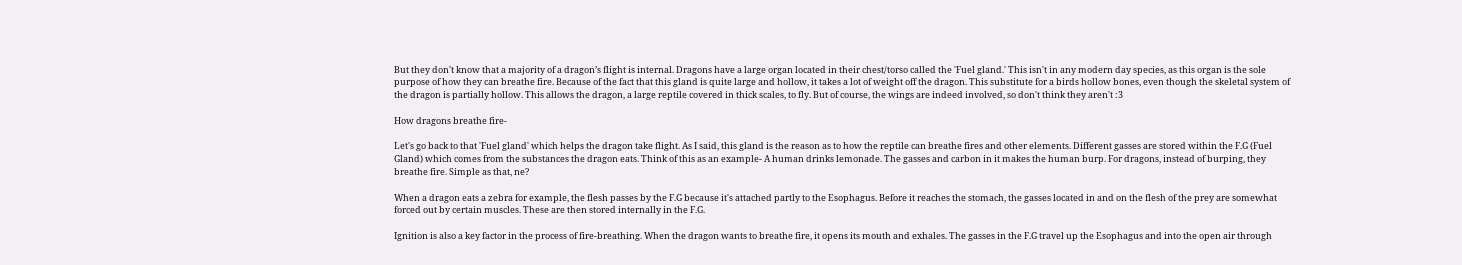But they don't know that a majority of a dragon’s flight is internal. Dragons have a large organ located in their chest/torso called the 'Fuel gland.' This isn't in any modern day species, as this organ is the sole purpose of how they can breathe fire. Because of the fact that this gland is quite large and hollow, it takes a lot of weight off the dragon. This substitute for a birds hollow bones, even though the skeletal system of the dragon is partially hollow. This allows the dragon, a large reptile covered in thick scales, to fly. But of course, the wings are indeed involved, so don't think they aren't :3

How dragons breathe fire-

Let's go back to that 'Fuel gland' which helps the dragon take flight. As I said, this gland is the reason as to how the reptile can breathe fires and other elements. Different gasses are stored within the F.G (Fuel Gland) which comes from the substances the dragon eats. Think of this as an example- A human drinks lemonade. The gasses and carbon in it makes the human burp. For dragons, instead of burping, they breathe fire. Simple as that, ne?

When a dragon eats a zebra for example, the flesh passes by the F.G because it's attached partly to the Esophagus. Before it reaches the stomach, the gasses located in and on the flesh of the prey are somewhat forced out by certain muscles. These are then stored internally in the F.G.

Ignition is also a key factor in the process of fire-breathing. When the dragon wants to breathe fire, it opens its mouth and exhales. The gasses in the F.G travel up the Esophagus and into the open air through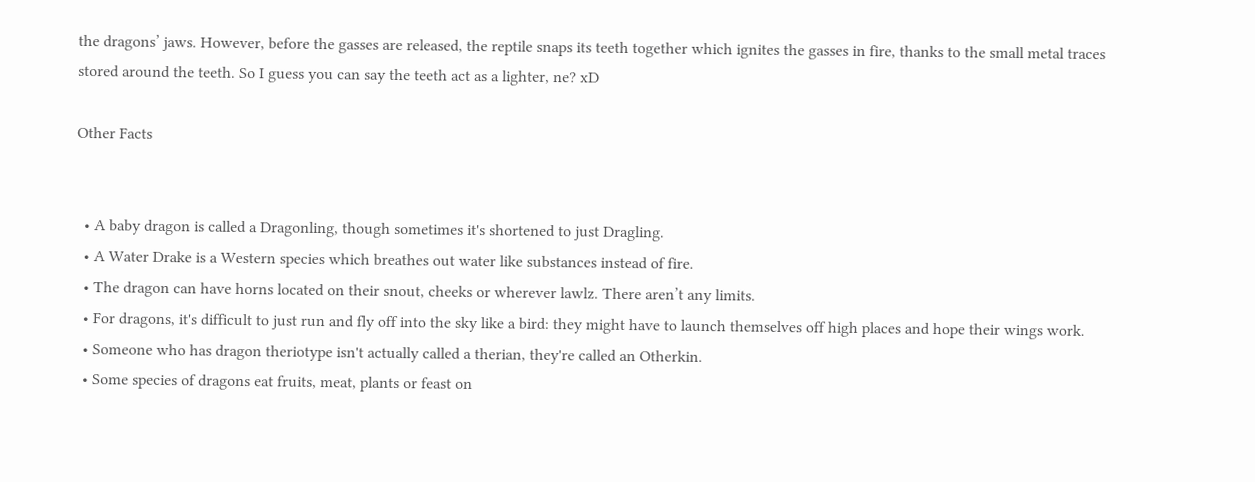the dragons’ jaws. However, before the gasses are released, the reptile snaps its teeth together which ignites the gasses in fire, thanks to the small metal traces stored around the teeth. So I guess you can say the teeth act as a lighter, ne? xD

Other Facts


  • A baby dragon is called a Dragonling, though sometimes it's shortened to just Dragling.
  • A Water Drake is a Western species which breathes out water like substances instead of fire.
  • The dragon can have horns located on their snout, cheeks or wherever lawlz. There aren’t any limits.
  • For dragons, it's difficult to just run and fly off into the sky like a bird: they might have to launch themselves off high places and hope their wings work.
  • Someone who has dragon theriotype isn't actually called a therian, they're called an Otherkin.
  • Some species of dragons eat fruits, meat, plants or feast on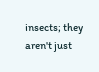insects; they aren't just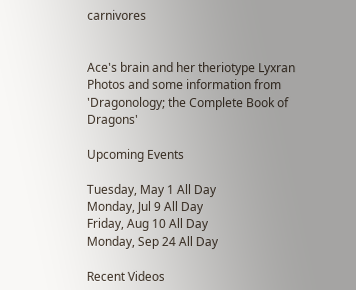carnivores


Ace's brain and her theriotype Lyxran
Photos and some information from 'Dragonology; the Complete Book of Dragons'

Upcoming Events

Tuesday, May 1 All Day
Monday, Jul 9 All Day
Friday, Aug 10 All Day
Monday, Sep 24 All Day

Recent Videos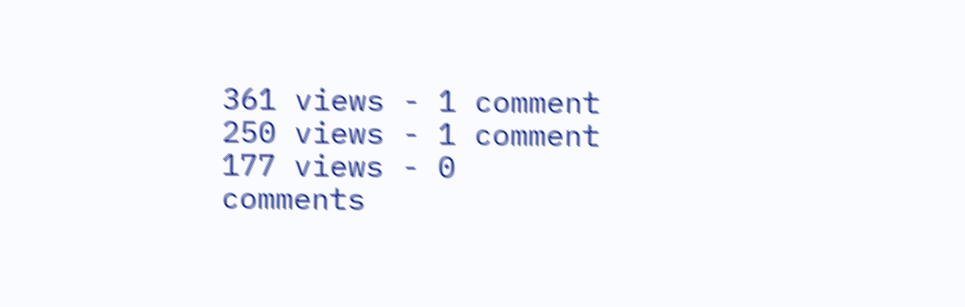361 views - 1 comment
250 views - 1 comment
177 views - 0 comments